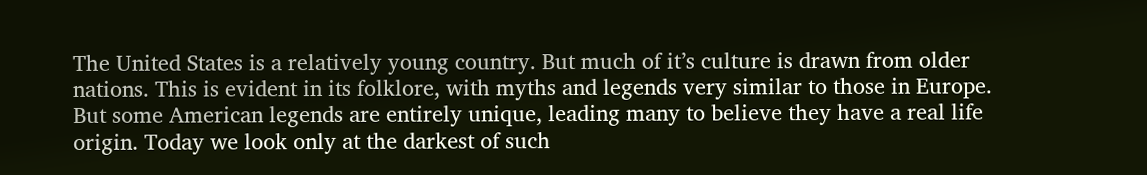The United States is a relatively young country. But much of it’s culture is drawn from older nations. This is evident in its folklore, with myths and legends very similar to those in Europe. But some American legends are entirely unique, leading many to believe they have a real life origin. Today we look only at the darkest of such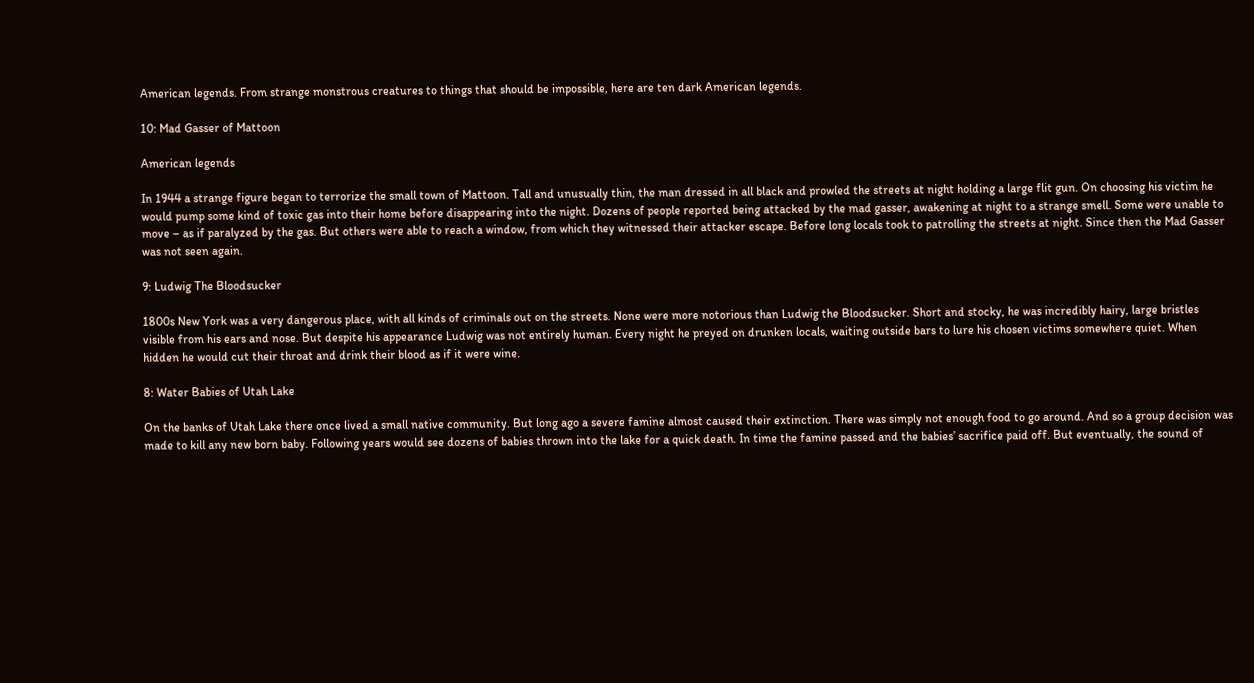American legends. From strange monstrous creatures to things that should be impossible, here are ten dark American legends.

10: Mad Gasser of Mattoon

American legends

In 1944 a strange figure began to terrorize the small town of Mattoon. Tall and unusually thin, the man dressed in all black and prowled the streets at night holding a large flit gun. On choosing his victim he would pump some kind of toxic gas into their home before disappearing into the night. Dozens of people reported being attacked by the mad gasser, awakening at night to a strange smell. Some were unable to move – as if paralyzed by the gas. But others were able to reach a window, from which they witnessed their attacker escape. Before long locals took to patrolling the streets at night. Since then the Mad Gasser was not seen again.

9: Ludwig The Bloodsucker

1800s New York was a very dangerous place, with all kinds of criminals out on the streets. None were more notorious than Ludwig the Bloodsucker. Short and stocky, he was incredibly hairy, large bristles visible from his ears and nose. But despite his appearance Ludwig was not entirely human. Every night he preyed on drunken locals, waiting outside bars to lure his chosen victims somewhere quiet. When hidden he would cut their throat and drink their blood as if it were wine.

8: Water Babies of Utah Lake

On the banks of Utah Lake there once lived a small native community. But long ago a severe famine almost caused their extinction. There was simply not enough food to go around. And so a group decision was made to kill any new born baby. Following years would see dozens of babies thrown into the lake for a quick death. In time the famine passed and the babies’ sacrifice paid off. But eventually, the sound of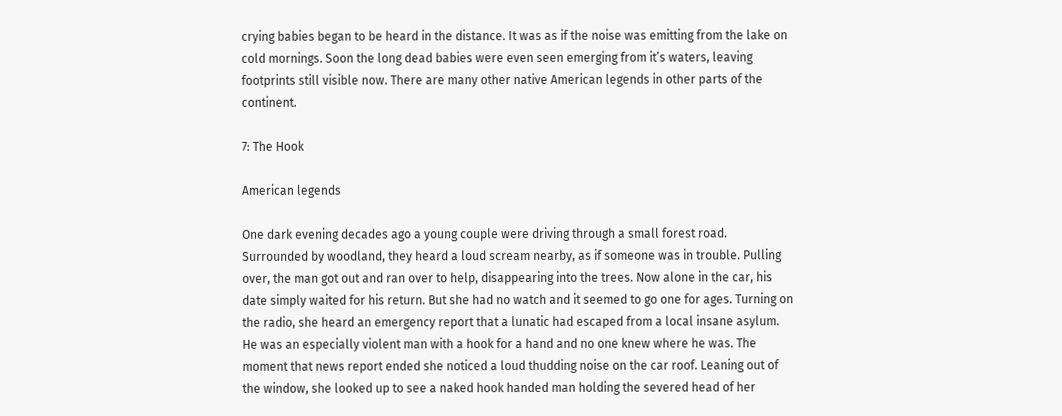crying babies began to be heard in the distance. It was as if the noise was emitting from the lake on cold mornings. Soon the long dead babies were even seen emerging from it’s waters, leaving footprints still visible now. There are many other native American legends in other parts of the continent.

7: The Hook

American legends

One dark evening decades ago a young couple were driving through a small forest road. Surrounded by woodland, they heard a loud scream nearby, as if someone was in trouble. Pulling over, the man got out and ran over to help, disappearing into the trees. Now alone in the car, his date simply waited for his return. But she had no watch and it seemed to go one for ages. Turning on the radio, she heard an emergency report that a lunatic had escaped from a local insane asylum. He was an especially violent man with a hook for a hand and no one knew where he was. The moment that news report ended she noticed a loud thudding noise on the car roof. Leaning out of the window, she looked up to see a naked hook handed man holding the severed head of her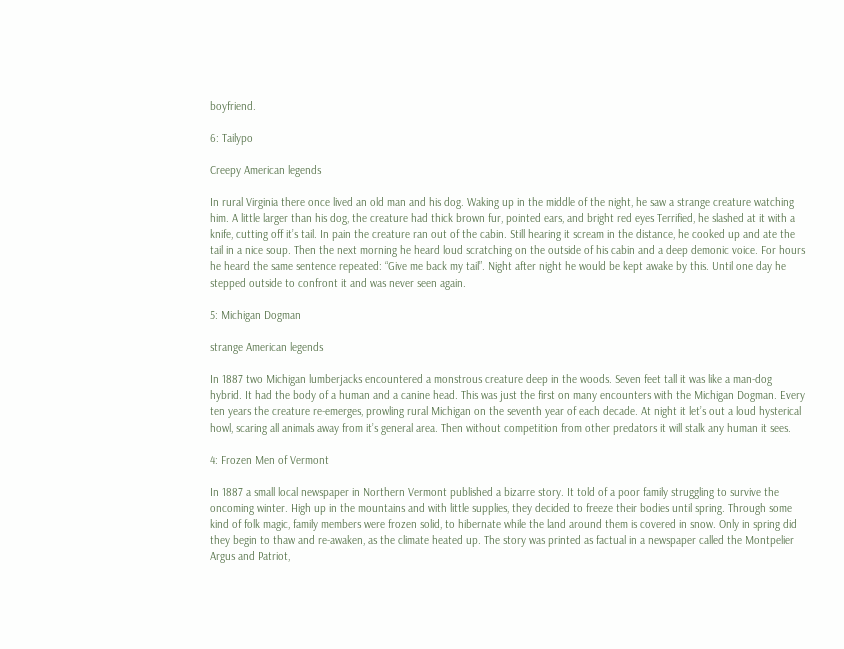boyfriend.

6: Tailypo

Creepy American legends

In rural Virginia there once lived an old man and his dog. Waking up in the middle of the night, he saw a strange creature watching him. A little larger than his dog, the creature had thick brown fur, pointed ears, and bright red eyes Terrified, he slashed at it with a knife, cutting off it’s tail. In pain the creature ran out of the cabin. Still hearing it scream in the distance, he cooked up and ate the tail in a nice soup. Then the next morning he heard loud scratching on the outside of his cabin and a deep demonic voice. For hours he heard the same sentence repeated: “Give me back my tail”. Night after night he would be kept awake by this. Until one day he stepped outside to confront it and was never seen again.

5: Michigan Dogman

strange American legends

In 1887 two Michigan lumberjacks encountered a monstrous creature deep in the woods. Seven feet tall it was like a man-dog hybrid. It had the body of a human and a canine head. This was just the first on many encounters with the Michigan Dogman. Every ten years the creature re-emerges, prowling rural Michigan on the seventh year of each decade. At night it let’s out a loud hysterical howl, scaring all animals away from it’s general area. Then without competition from other predators it will stalk any human it sees.

4: Frozen Men of Vermont

In 1887 a small local newspaper in Northern Vermont published a bizarre story. It told of a poor family struggling to survive the oncoming winter. High up in the mountains and with little supplies, they decided to freeze their bodies until spring. Through some kind of folk magic, family members were frozen solid, to hibernate while the land around them is covered in snow. Only in spring did they begin to thaw and re-awaken, as the climate heated up. The story was printed as factual in a newspaper called the Montpelier Argus and Patriot,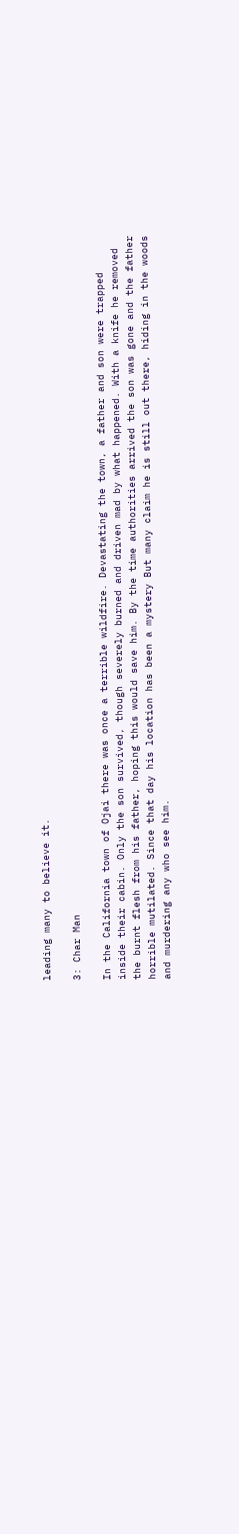leading many to believe it.

3: Char Man

In the California town of Ojai there was once a terrible wildfire. Devastating the town, a father and son were trapped inside their cabin. Only the son survived, though severely burned and driven mad by what happened. With a knife he removed the burnt flesh from his father, hoping this would save him. By the time authorities arrived the son was gone and the father horrible mutilated. Since that day his location has been a mystery But many claim he is still out there, hiding in the woods and murdering any who see him.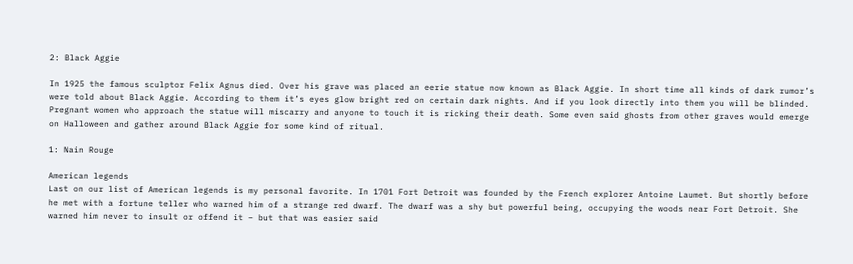2: Black Aggie

In 1925 the famous sculptor Felix Agnus died. Over his grave was placed an eerie statue now known as Black Aggie. In short time all kinds of dark rumor’s were told about Black Aggie. According to them it’s eyes glow bright red on certain dark nights. And if you look directly into them you will be blinded. Pregnant women who approach the statue will miscarry and anyone to touch it is ricking their death. Some even said ghosts from other graves would emerge on Halloween and gather around Black Aggie for some kind of ritual.

1: Nain Rouge

American legends
Last on our list of American legends is my personal favorite. In 1701 Fort Detroit was founded by the French explorer Antoine Laumet. But shortly before he met with a fortune teller who warned him of a strange red dwarf. The dwarf was a shy but powerful being, occupying the woods near Fort Detroit. She warned him never to insult or offend it – but that was easier said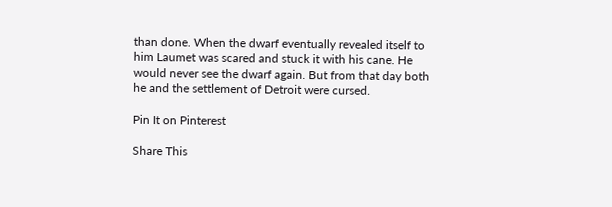than done. When the dwarf eventually revealed itself to him Laumet was scared and stuck it with his cane. He would never see the dwarf again. But from that day both he and the settlement of Detroit were cursed.

Pin It on Pinterest

Share This